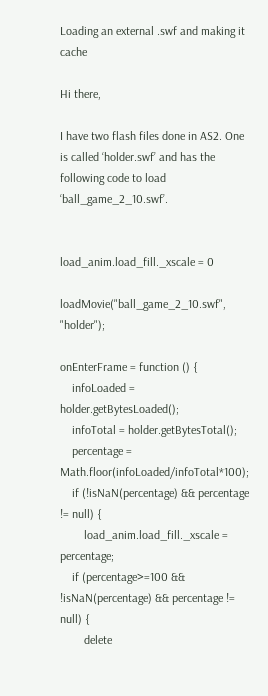Loading an external .swf and making it cache

Hi there,

I have two flash files done in AS2. One is called ‘holder.swf’ and has the following code to load ‘ball_game_2_10.swf’.


load_anim.load_fill._xscale = 0

loadMovie("ball_game_2_10.swf", "holder");

onEnterFrame = function () {
    infoLoaded = holder.getBytesLoaded();
    infoTotal = holder.getBytesTotal();
    percentage = Math.floor(infoLoaded/infoTotal*100);
    if (!isNaN(percentage) && percentage != null) {
        load_anim.load_fill._xscale = percentage;
    if (percentage>=100 && !isNaN(percentage) && percentage != null) {
        delete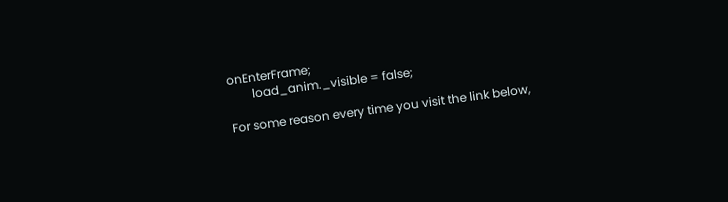onEnterFrame;
        load_anim._visible = false;

For some reason every time you visit the link below,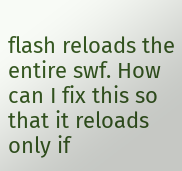flash reloads the entire swf. How can I fix this so that it reloads only if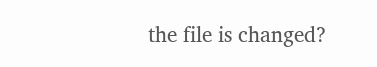the file is changed?